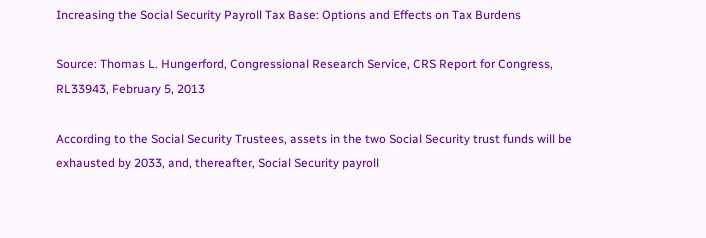Increasing the Social Security Payroll Tax Base: Options and Effects on Tax Burdens

Source: Thomas L. Hungerford, Congressional Research Service, CRS Report for Congress, RL33943, February 5, 2013

According to the Social Security Trustees, assets in the two Social Security trust funds will be exhausted by 2033, and, thereafter, Social Security payroll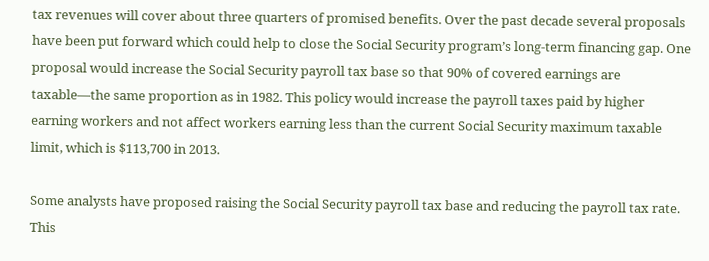tax revenues will cover about three quarters of promised benefits. Over the past decade several proposals have been put forward which could help to close the Social Security program’s long-term financing gap. One proposal would increase the Social Security payroll tax base so that 90% of covered earnings are taxable—the same proportion as in 1982. This policy would increase the payroll taxes paid by higher earning workers and not affect workers earning less than the current Social Security maximum taxable limit, which is $113,700 in 2013.

Some analysts have proposed raising the Social Security payroll tax base and reducing the payroll tax rate. This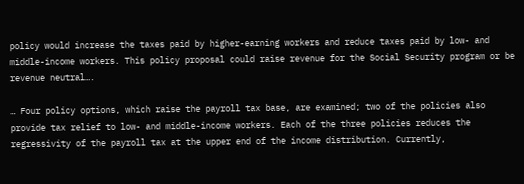policy would increase the taxes paid by higher-earning workers and reduce taxes paid by low- and middle-income workers. This policy proposal could raise revenue for the Social Security program or be revenue neutral….

… Four policy options, which raise the payroll tax base, are examined; two of the policies also provide tax relief to low- and middle-income workers. Each of the three policies reduces the regressivity of the payroll tax at the upper end of the income distribution. Currently,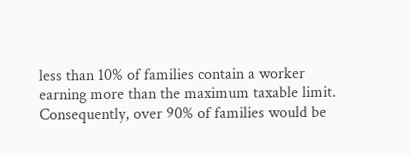less than 10% of families contain a worker earning more than the maximum taxable limit. Consequently, over 90% of families would be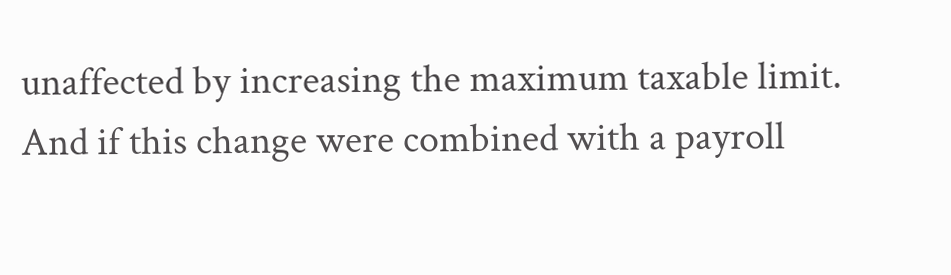unaffected by increasing the maximum taxable limit. And if this change were combined with a payroll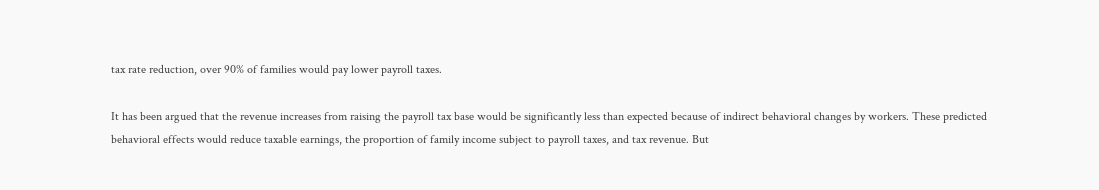tax rate reduction, over 90% of families would pay lower payroll taxes.

It has been argued that the revenue increases from raising the payroll tax base would be significantly less than expected because of indirect behavioral changes by workers. These predicted behavioral effects would reduce taxable earnings, the proportion of family income subject to payroll taxes, and tax revenue. But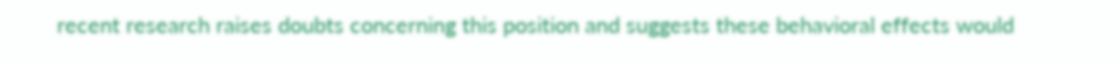recent research raises doubts concerning this position and suggests these behavioral effects would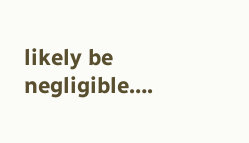likely be negligible….